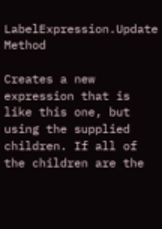LabelExpression.Update Method

Creates a new expression that is like this one, but using the supplied children. If all of the children are the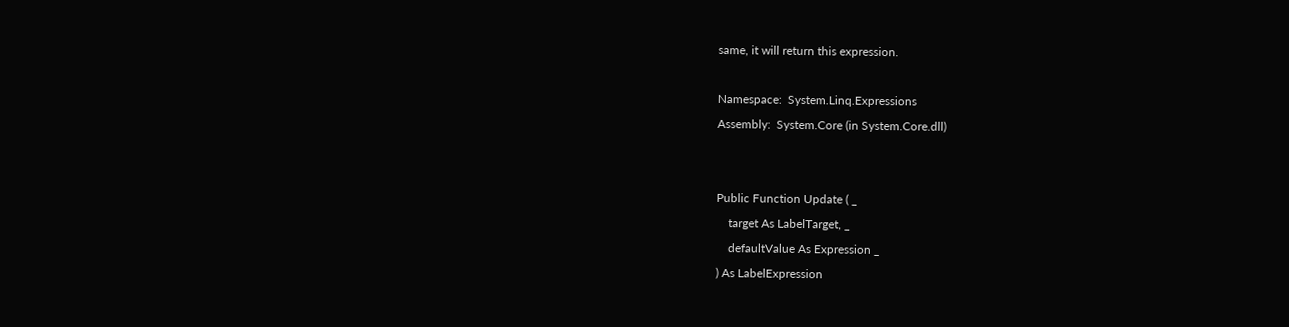same, it will return this expression.

Namespace:  System.Linq.Expressions
Assembly:  System.Core (in System.Core.dll)


Public Function Update ( _
    target As LabelTarget, _
    defaultValue As Expression _
) As LabelExpression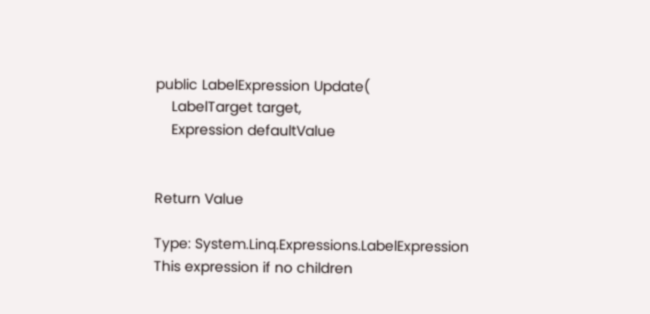public LabelExpression Update(
    LabelTarget target,
    Expression defaultValue


Return Value

Type: System.Linq.Expressions.LabelExpression
This expression if no children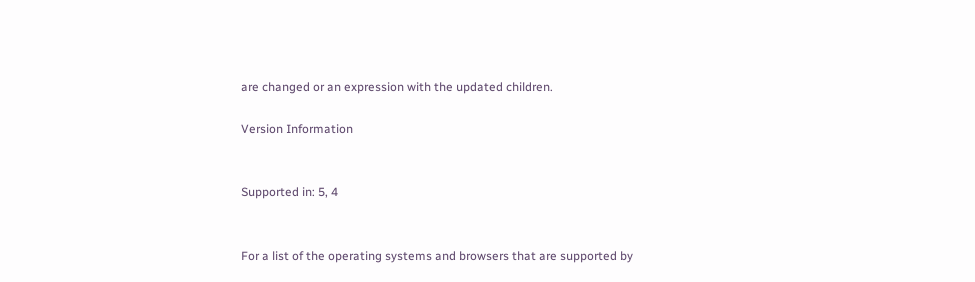are changed or an expression with the updated children.

Version Information


Supported in: 5, 4


For a list of the operating systems and browsers that are supported by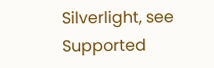Silverlight, see Supported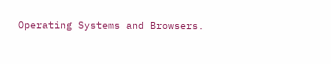Operating Systems and Browsers.